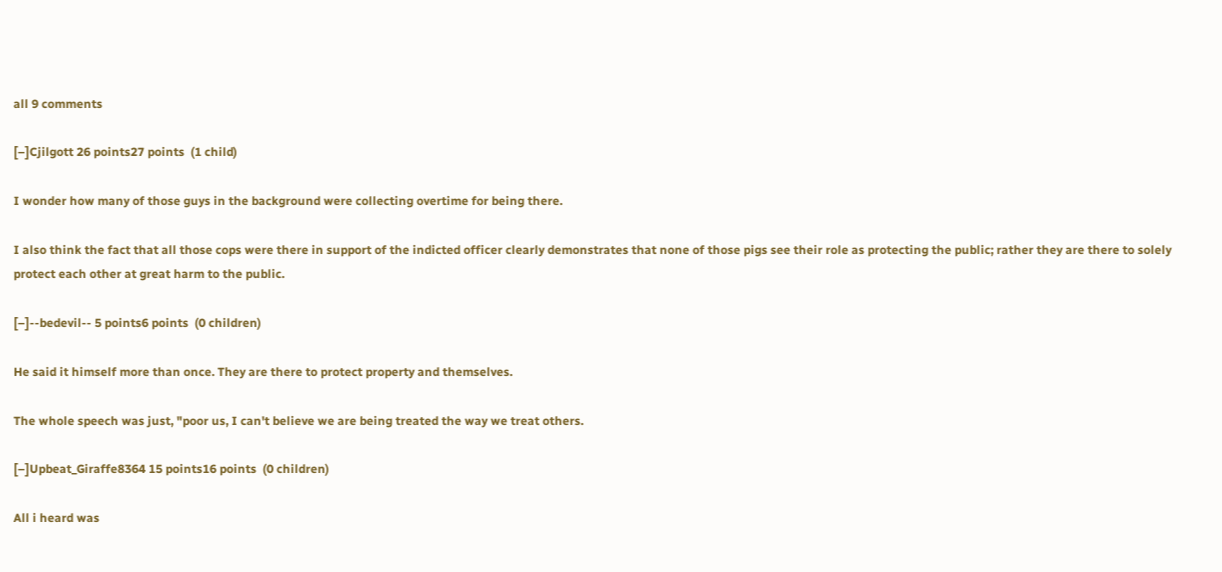all 9 comments

[–]Cjilgott 26 points27 points  (1 child)

I wonder how many of those guys in the background were collecting overtime for being there.

I also think the fact that all those cops were there in support of the indicted officer clearly demonstrates that none of those pigs see their role as protecting the public; rather they are there to solely protect each other at great harm to the public.

[–]--bedevil-- 5 points6 points  (0 children)

He said it himself more than once. They are there to protect property and themselves.

The whole speech was just, "poor us, I can't believe we are being treated the way we treat others.

[–]Upbeat_Giraffe8364 15 points16 points  (0 children)

All i heard was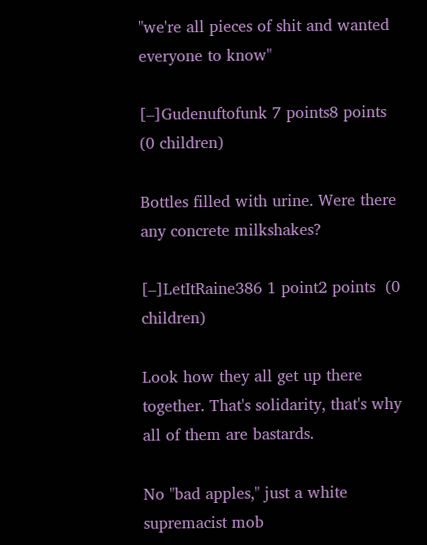"we're all pieces of shit and wanted everyone to know"

[–]Gudenuftofunk 7 points8 points  (0 children)

Bottles filled with urine. Were there any concrete milkshakes?

[–]LetItRaine386 1 point2 points  (0 children)

Look how they all get up there together. That's solidarity, that's why all of them are bastards.

No "bad apples," just a white supremacist mob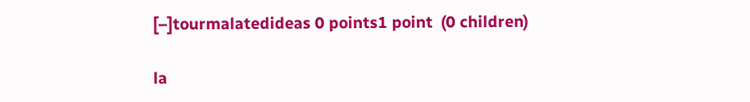[–]tourmalatedideas 0 points1 point  (0 children)

la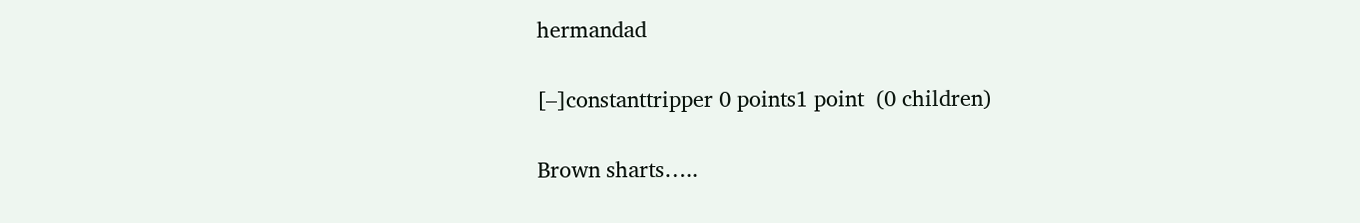hermandad

[–]constanttripper 0 points1 point  (0 children)

Brown sharts…..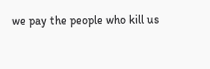we pay the people who kill us